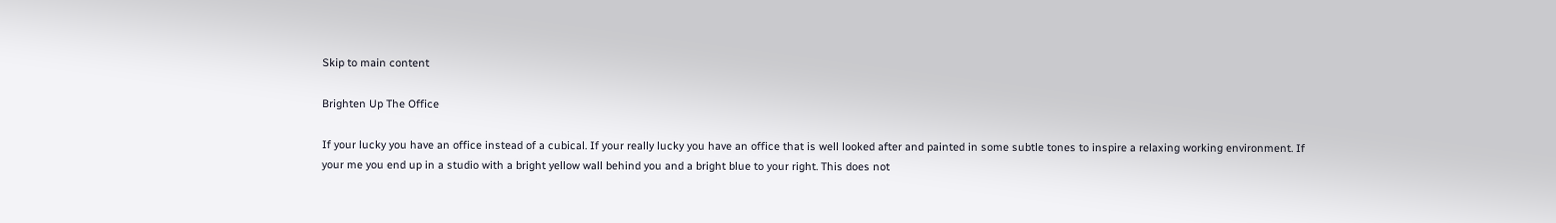Skip to main content

Brighten Up The Office

If your lucky you have an office instead of a cubical. If your really lucky you have an office that is well looked after and painted in some subtle tones to inspire a relaxing working environment. If your me you end up in a studio with a bright yellow wall behind you and a bright blue to your right. This does not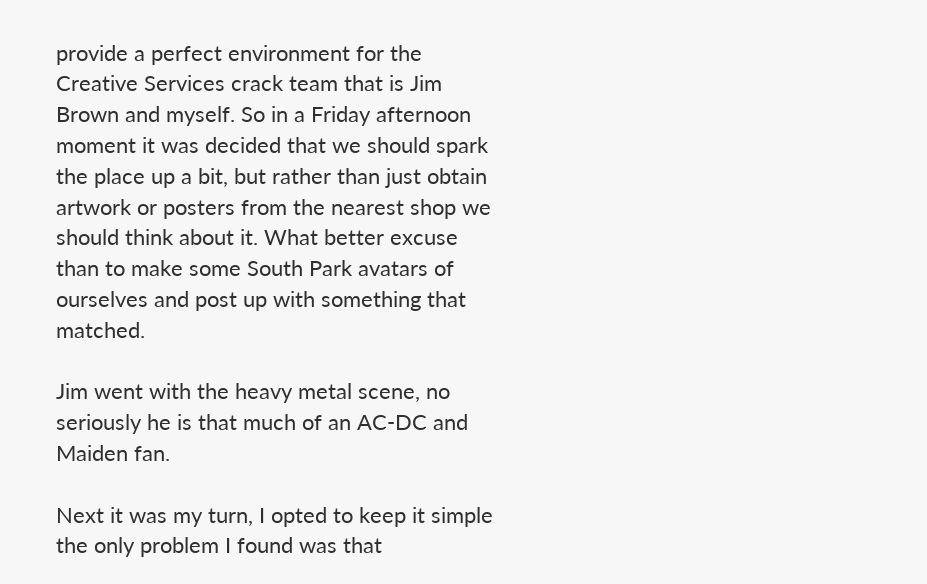provide a perfect environment for the Creative Services crack team that is Jim Brown and myself. So in a Friday afternoon moment it was decided that we should spark the place up a bit, but rather than just obtain artwork or posters from the nearest shop we should think about it. What better excuse than to make some South Park avatars of ourselves and post up with something that matched.

Jim went with the heavy metal scene, no seriously he is that much of an AC-DC and Maiden fan.

Next it was my turn, I opted to keep it simple the only problem I found was that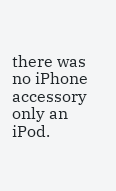there was no iPhone accessory only an iPod.